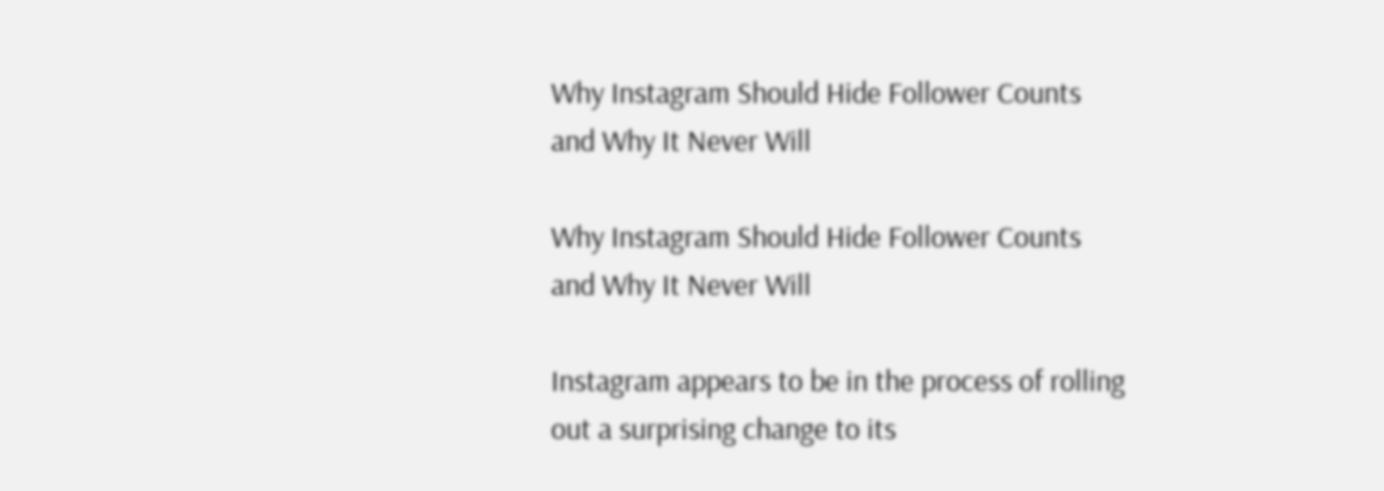Why Instagram Should Hide Follower Counts and Why It Never Will

Why Instagram Should Hide Follower Counts and Why It Never Will

Instagram appears to be in the process of rolling out a surprising change to its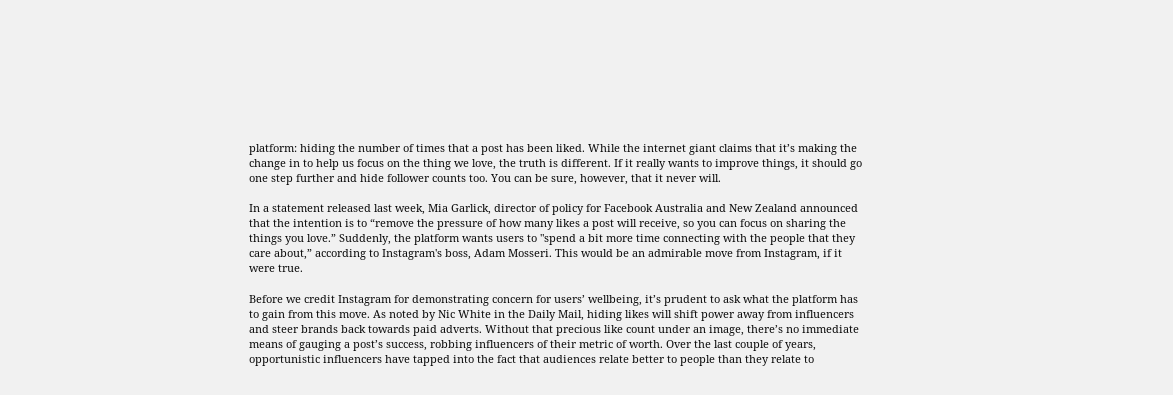platform: hiding the number of times that a post has been liked. While the internet giant claims that it’s making the change in to help us focus on the thing we love, the truth is different. If it really wants to improve things, it should go one step further and hide follower counts too. You can be sure, however, that it never will.

In a statement released last week, Mia Garlick, director of policy for Facebook Australia and New Zealand announced that the intention is to “remove the pressure of how many likes a post will receive, so you can focus on sharing the things you love.” Suddenly, the platform wants users to "spend a bit more time connecting with the people that they care about,” according to Instagram's boss, Adam Mosseri. This would be an admirable move from Instagram, if it were true.

Before we credit Instagram for demonstrating concern for users’ wellbeing, it’s prudent to ask what the platform has to gain from this move. As noted by Nic White in the Daily Mail, hiding likes will shift power away from influencers and steer brands back towards paid adverts. Without that precious like count under an image, there’s no immediate means of gauging a post’s success, robbing influencers of their metric of worth. Over the last couple of years, opportunistic influencers have tapped into the fact that audiences relate better to people than they relate to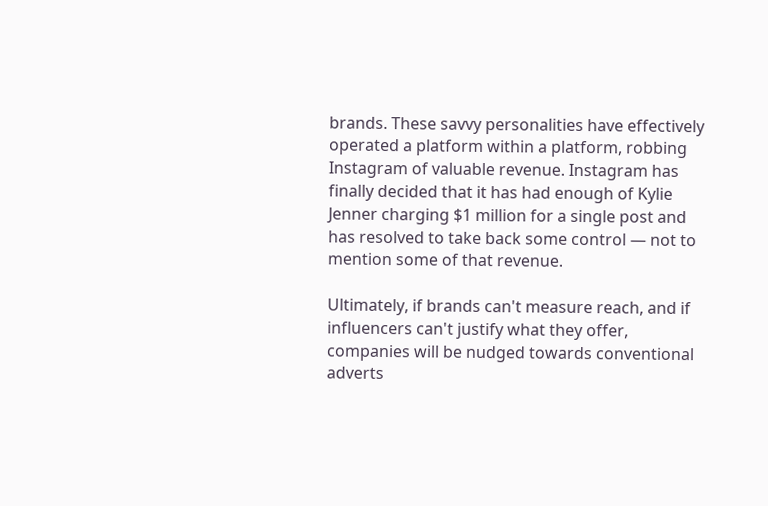brands. These savvy personalities have effectively operated a platform within a platform, robbing Instagram of valuable revenue. Instagram has finally decided that it has had enough of Kylie Jenner charging $1 million for a single post and has resolved to take back some control — not to mention some of that revenue.

Ultimately, if brands can't measure reach, and if influencers can't justify what they offer, companies will be nudged towards conventional adverts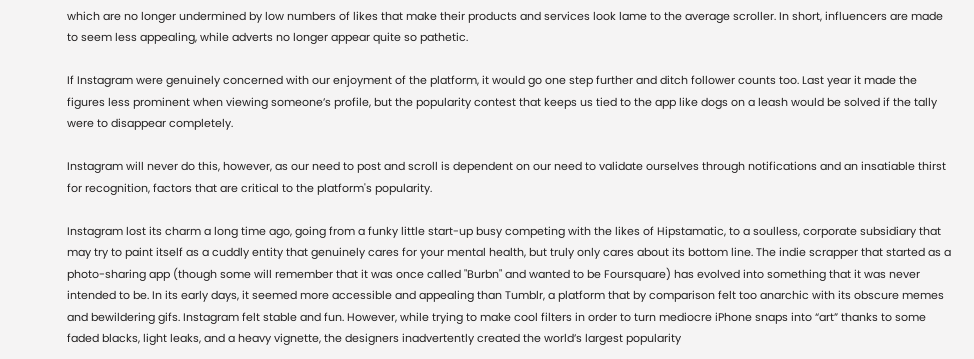which are no longer undermined by low numbers of likes that make their products and services look lame to the average scroller. In short, influencers are made to seem less appealing, while adverts no longer appear quite so pathetic.

If Instagram were genuinely concerned with our enjoyment of the platform, it would go one step further and ditch follower counts too. Last year it made the figures less prominent when viewing someone’s profile, but the popularity contest that keeps us tied to the app like dogs on a leash would be solved if the tally were to disappear completely.

Instagram will never do this, however, as our need to post and scroll is dependent on our need to validate ourselves through notifications and an insatiable thirst for recognition, factors that are critical to the platform's popularity.

Instagram lost its charm a long time ago, going from a funky little start-up busy competing with the likes of Hipstamatic, to a soulless, corporate subsidiary that may try to paint itself as a cuddly entity that genuinely cares for your mental health, but truly only cares about its bottom line. The indie scrapper that started as a photo-sharing app (though some will remember that it was once called "Burbn" and wanted to be Foursquare) has evolved into something that it was never intended to be. In its early days, it seemed more accessible and appealing than Tumblr, a platform that by comparison felt too anarchic with its obscure memes and bewildering gifs. Instagram felt stable and fun. However, while trying to make cool filters in order to turn mediocre iPhone snaps into “art” thanks to some faded blacks, light leaks, and a heavy vignette, the designers inadvertently created the world’s largest popularity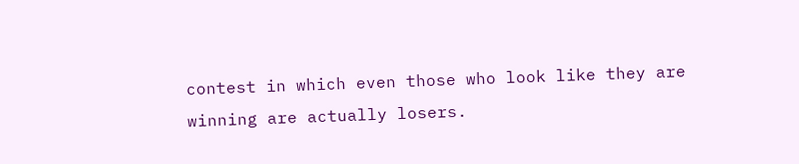contest in which even those who look like they are winning are actually losers.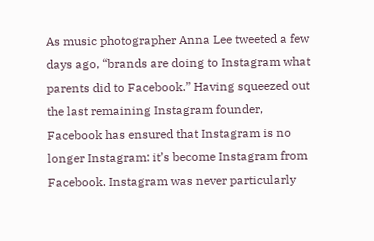As music photographer Anna Lee tweeted a few days ago, “brands are doing to Instagram what parents did to Facebook.” Having squeezed out the last remaining Instagram founder, Facebook has ensured that Instagram is no longer Instagram: it’s become Instagram from Facebook. Instagram was never particularly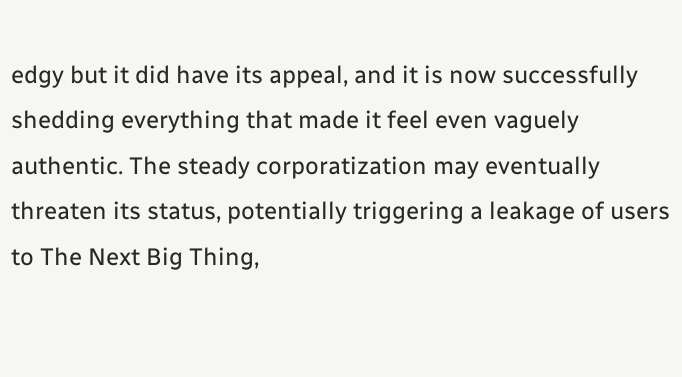edgy but it did have its appeal, and it is now successfully shedding everything that made it feel even vaguely authentic. The steady corporatization may eventually threaten its status, potentially triggering a leakage of users to The Next Big Thing,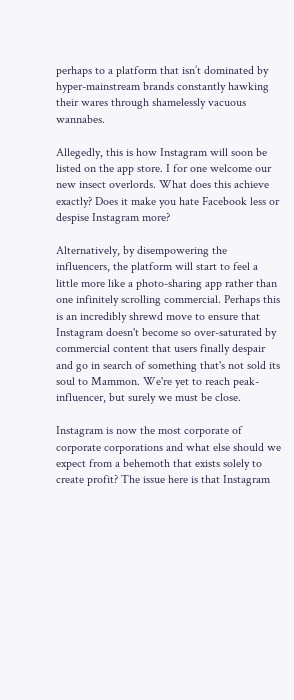perhaps to a platform that isn’t dominated by hyper-mainstream brands constantly hawking their wares through shamelessly vacuous wannabes.

Allegedly, this is how Instagram will soon be listed on the app store. I for one welcome our new insect overlords. What does this achieve exactly? Does it make you hate Facebook less or despise Instagram more?

Alternatively, by disempowering the influencers, the platform will start to feel a little more like a photo-sharing app rather than one infinitely scrolling commercial. Perhaps this is an incredibly shrewd move to ensure that Instagram doesn't become so over-saturated by commercial content that users finally despair and go in search of something that's not sold its soul to Mammon. We're yet to reach peak-influencer, but surely we must be close.

Instagram is now the most corporate of corporate corporations and what else should we expect from a behemoth that exists solely to create profit? The issue here is that Instagram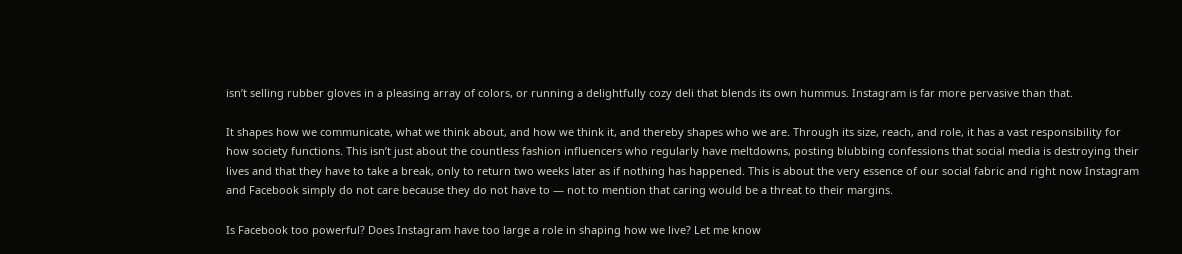isn’t selling rubber gloves in a pleasing array of colors, or running a delightfully cozy deli that blends its own hummus. Instagram is far more pervasive than that.

It shapes how we communicate, what we think about, and how we think it, and thereby shapes who we are. Through its size, reach, and role, it has a vast responsibility for how society functions. This isn’t just about the countless fashion influencers who regularly have meltdowns, posting blubbing confessions that social media is destroying their lives and that they have to take a break, only to return two weeks later as if nothing has happened. This is about the very essence of our social fabric and right now Instagram and Facebook simply do not care because they do not have to — not to mention that caring would be a threat to their margins.

Is Facebook too powerful? Does Instagram have too large a role in shaping how we live? Let me know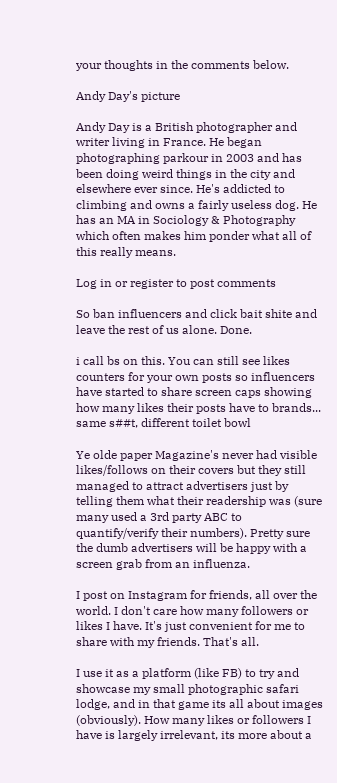your thoughts in the comments below.

Andy Day's picture

Andy Day is a British photographer and writer living in France. He began photographing parkour in 2003 and has been doing weird things in the city and elsewhere ever since. He's addicted to climbing and owns a fairly useless dog. He has an MA in Sociology & Photography which often makes him ponder what all of this really means.

Log in or register to post comments

So ban influencers and click bait shite and leave the rest of us alone. Done.

i call bs on this. You can still see likes counters for your own posts so influencers have started to share screen caps showing how many likes their posts have to brands... same s##t, different toilet bowl

Ye olde paper Magazine's never had visible likes/follows on their covers but they still managed to attract advertisers just by telling them what their readership was (sure many used a 3rd party ABC to quantify/verify their numbers). Pretty sure the dumb advertisers will be happy with a screen grab from an influenza.

I post on Instagram for friends, all over the world. I don't care how many followers or likes I have. It's just convenient for me to share with my friends. That's all.

I use it as a platform (like FB) to try and showcase my small photographic safari lodge, and in that game its all about images (obviously). How many likes or followers I have is largely irrelevant, its more about a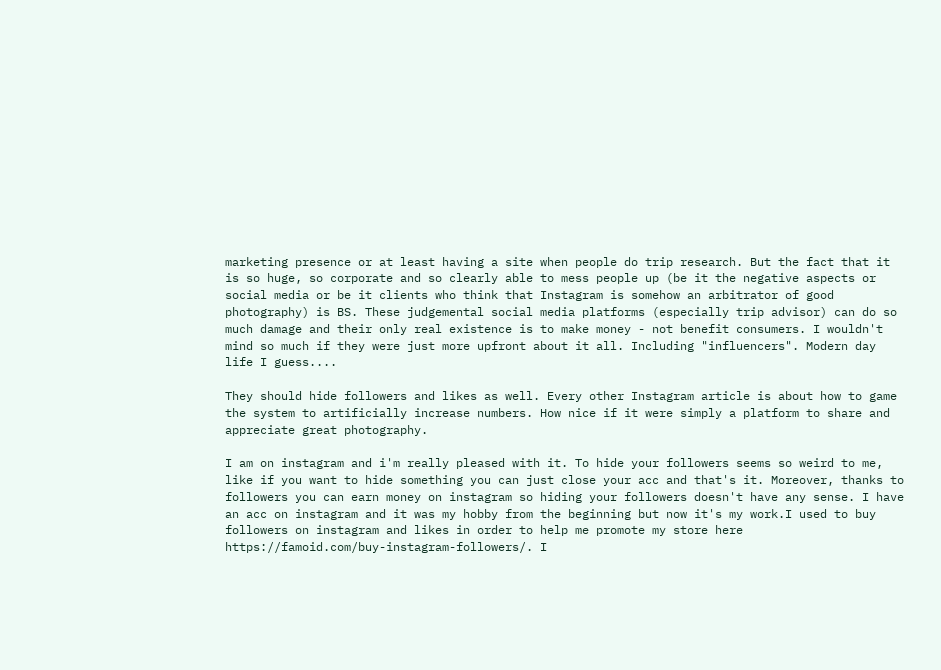marketing presence or at least having a site when people do trip research. But the fact that it is so huge, so corporate and so clearly able to mess people up (be it the negative aspects or social media or be it clients who think that Instagram is somehow an arbitrator of good photography) is BS. These judgemental social media platforms (especially trip advisor) can do so much damage and their only real existence is to make money - not benefit consumers. I wouldn't mind so much if they were just more upfront about it all. Including "influencers". Modern day life I guess....

They should hide followers and likes as well. Every other Instagram article is about how to game the system to artificially increase numbers. How nice if it were simply a platform to share and appreciate great photography.

I am on instagram and i'm really pleased with it. To hide your followers seems so weird to me, like if you want to hide something you can just close your acc and that's it. Moreover, thanks to followers you can earn money on instagram so hiding your followers doesn't have any sense. I have an acc on instagram and it was my hobby from the beginning but now it's my work.I used to buy followers on instagram and likes in order to help me promote my store here https://famoid.com/buy-instagram-followers/. I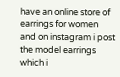have an online store of earrings for women and on instagram i post the model earrings which i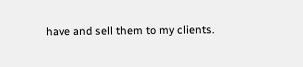have and sell them to my clients.